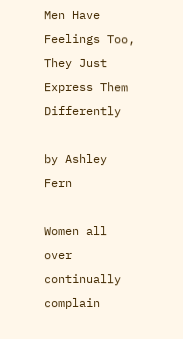Men Have Feelings Too, They Just Express Them Differently

by Ashley Fern

Women all over continually complain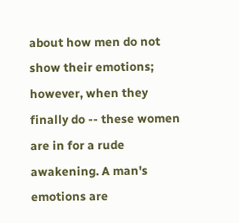about how men do not show their emotions; however, when they finally do -- these women are in for a rude awakening. A man's emotions are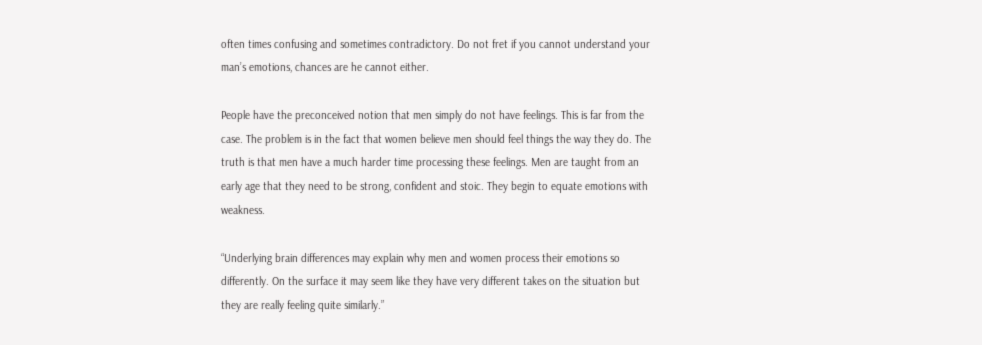often times confusing and sometimes contradictory. Do not fret if you cannot understand your man’s emotions, chances are he cannot either.

People have the preconceived notion that men simply do not have feelings. This is far from the case. The problem is in the fact that women believe men should feel things the way they do. The truth is that men have a much harder time processing these feelings. Men are taught from an early age that they need to be strong, confident and stoic. They begin to equate emotions with weakness.

“Underlying brain differences may explain why men and women process their emotions so differently. On the surface it may seem like they have very different takes on the situation but they are really feeling quite similarly.”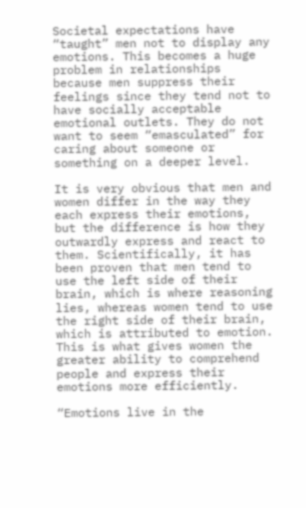Societal expectations have “taught” men not to display any emotions. This becomes a huge problem in relationships because men suppress their feelings since they tend not to have socially acceptable emotional outlets. They do not want to seem “emasculated” for caring about someone or something on a deeper level.

It is very obvious that men and women differ in the way they each express their emotions, but the difference is how they outwardly express and react to them. Scientifically, it has been proven that men tend to use the left side of their brain, which is where reasoning lies, whereas women tend to use the right side of their brain, which is attributed to emotion. This is what gives women the greater ability to comprehend people and express their emotions more efficiently.

“Emotions live in the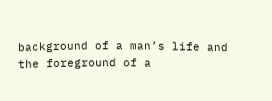background of a man’s life and the foreground of a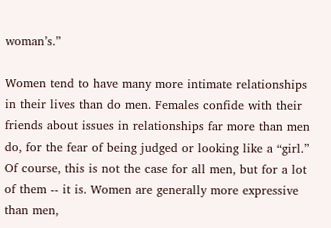woman’s.”

Women tend to have many more intimate relationships in their lives than do men. Females confide with their friends about issues in relationships far more than men do, for the fear of being judged or looking like a “girl.” Of course, this is not the case for all men, but for a lot of them -- it is. Women are generally more expressive than men,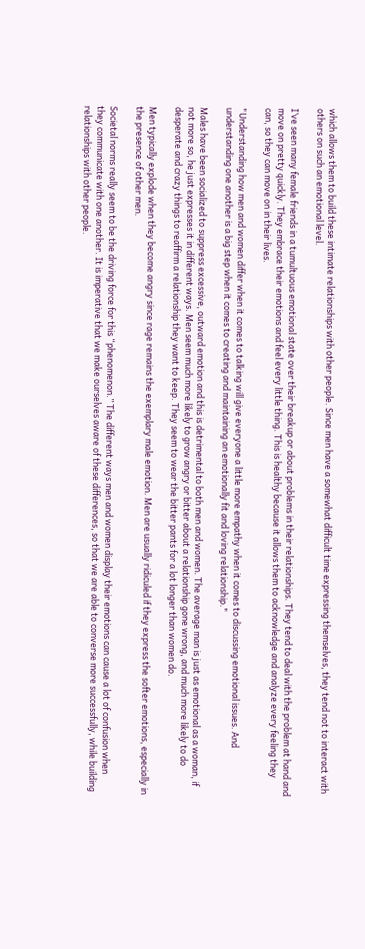which allows them to build these intimate relationships with other people. Since men have a somewhat difficult time expressing themselves, they tend not to interact with others on such an emotional level.

I’ve seen many female friends in a tumultuous emotional state over their breakup or about problems in their relationships. They tend to deal with the problem at hand and move on pretty quickly. They embrace their emotions and feel every little thing. This is healthy because it allows them to acknowledge and analyze every feeling they can, so they can move on in their lives.

"Understanding how men and women differ when it comes to talking will give everyone a little more empathy when it comes to discussing emotional issues. And understanding one another is a big step when it comes to creating and maintaining an emotionally fit and loving relationship."

Males have been socialized to suppress excessive, outward emotion and this is detrimental to both men and women. The average man is just as emotional as a woman, if not more so, he just expresses it in different ways. Men seem much more likely to grow angry or bitter about a relationship gone wrong, and much more likely to do desperate and crazy things to reaffirm a relationship they want to keep. They seem to wear the bitter pants for a lot longer than women do.

Men typically explode when they become angry since rage remains the exemplary male emotion. Men are usually ridiculed if they express the softer emotions, especially in the presence of other men.

Societal norms really seem to be the driving force for this “phenomenon.” The different ways men and women display their emotions can cause a lot of confusion when they communicate with one another. It is imperative that we make ourselves aware of these differences, so that we are able to converse more successfully, while building relationships with other people.